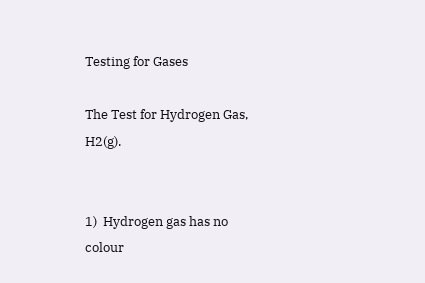Testing for Gases

The Test for Hydrogen Gas,  H2(g).


1)  Hydrogen gas has no colour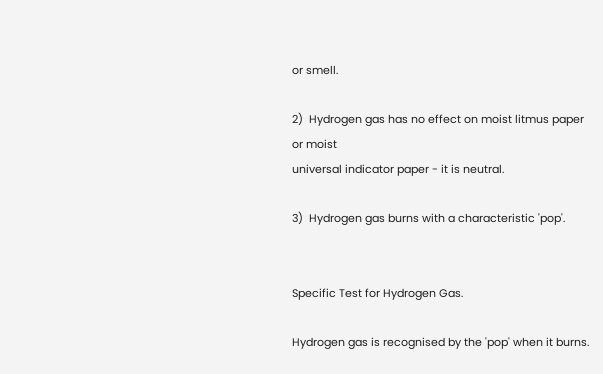or smell.

2)  Hydrogen gas has no effect on moist litmus paper
or moist
universal indicator paper - it is neutral.

3)  Hydrogen gas burns with a characteristic 'pop'.


Specific Test for Hydrogen Gas.

Hydrogen gas is recognised by the 'pop' when it burns.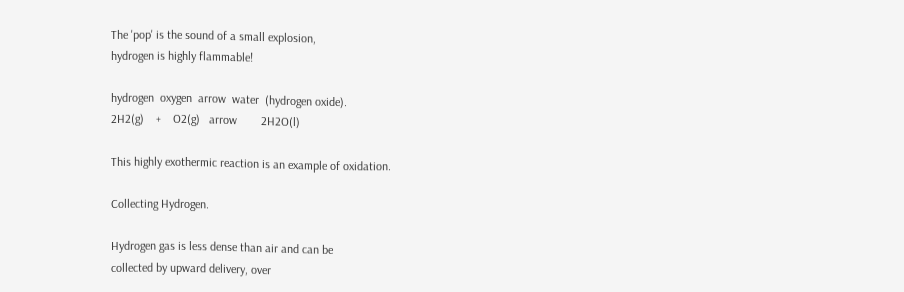The 'pop' is the sound of a small explosion,
hydrogen is highly flammable!

hydrogen  oxygen  arrow  water  (hydrogen oxide).
2H2(g)    +    O2(g)   arrow        2H2O(l)

This highly exothermic reaction is an example of oxidation.

Collecting Hydrogen.

Hydrogen gas is less dense than air and can be
collected by upward delivery, over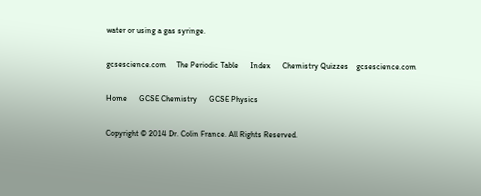water or using a gas syringe.

gcsescience.com     The Periodic Table      Index      Chemistry Quizzes    gcsescience.com

Home      GCSE Chemistry      GCSE Physics

Copyright © 2014 Dr. Colin France. All Rights Reserved.